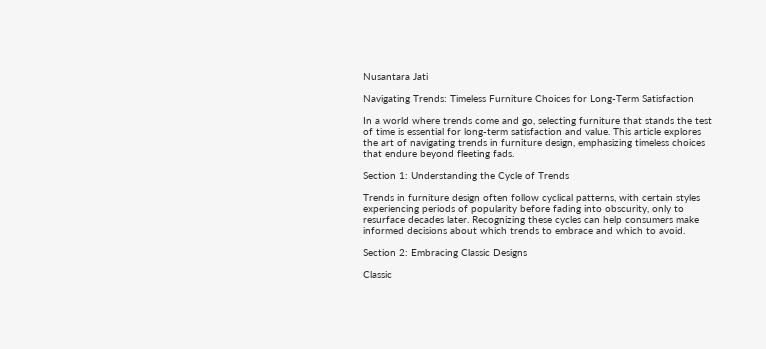Nusantara Jati

Navigating Trends: Timeless Furniture Choices for Long-Term Satisfaction

In a world where trends come and go, selecting furniture that stands the test of time is essential for long-term satisfaction and value. This article explores the art of navigating trends in furniture design, emphasizing timeless choices that endure beyond fleeting fads.

Section 1: Understanding the Cycle of Trends

Trends in furniture design often follow cyclical patterns, with certain styles experiencing periods of popularity before fading into obscurity, only to resurface decades later. Recognizing these cycles can help consumers make informed decisions about which trends to embrace and which to avoid.

Section 2: Embracing Classic Designs

Classic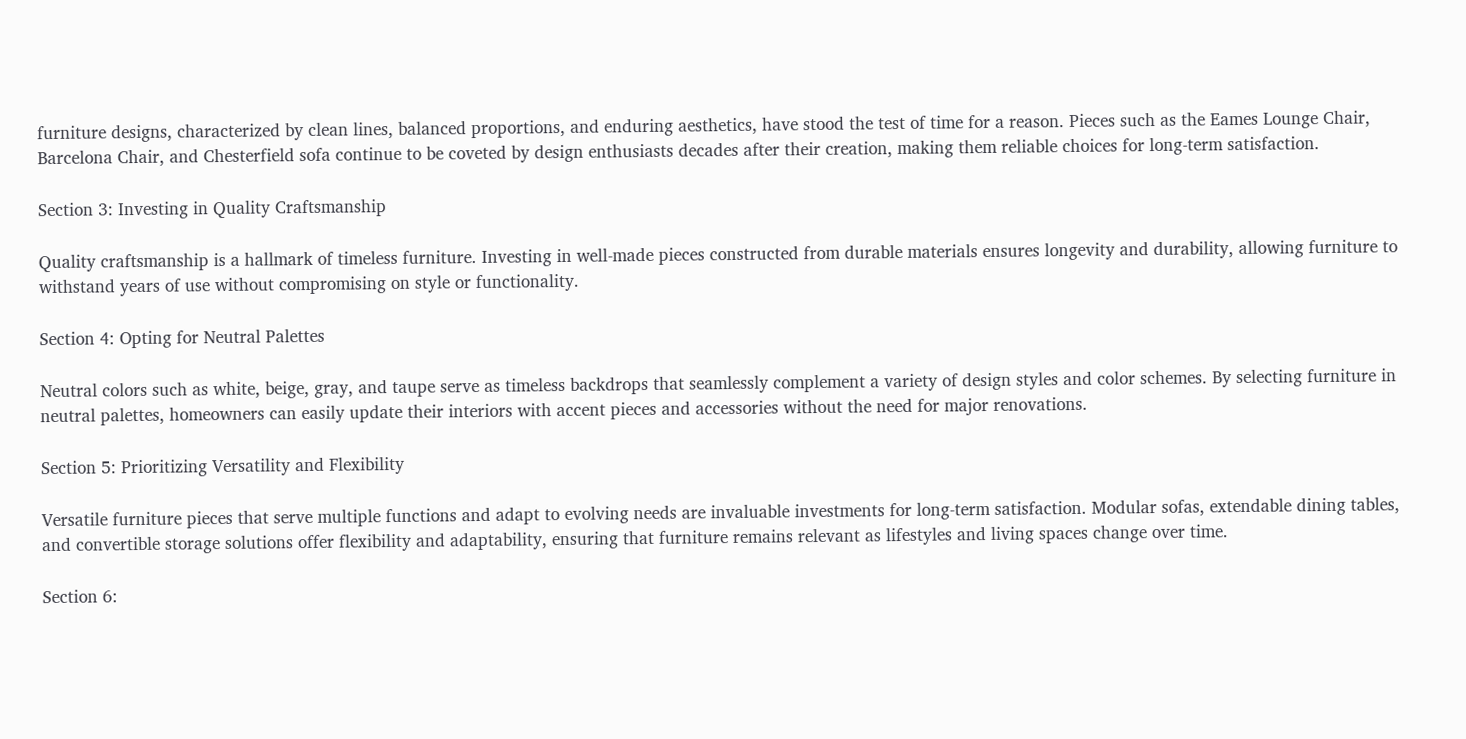furniture designs, characterized by clean lines, balanced proportions, and enduring aesthetics, have stood the test of time for a reason. Pieces such as the Eames Lounge Chair, Barcelona Chair, and Chesterfield sofa continue to be coveted by design enthusiasts decades after their creation, making them reliable choices for long-term satisfaction.

Section 3: Investing in Quality Craftsmanship

Quality craftsmanship is a hallmark of timeless furniture. Investing in well-made pieces constructed from durable materials ensures longevity and durability, allowing furniture to withstand years of use without compromising on style or functionality.

Section 4: Opting for Neutral Palettes

Neutral colors such as white, beige, gray, and taupe serve as timeless backdrops that seamlessly complement a variety of design styles and color schemes. By selecting furniture in neutral palettes, homeowners can easily update their interiors with accent pieces and accessories without the need for major renovations.

Section 5: Prioritizing Versatility and Flexibility

Versatile furniture pieces that serve multiple functions and adapt to evolving needs are invaluable investments for long-term satisfaction. Modular sofas, extendable dining tables, and convertible storage solutions offer flexibility and adaptability, ensuring that furniture remains relevant as lifestyles and living spaces change over time.

Section 6: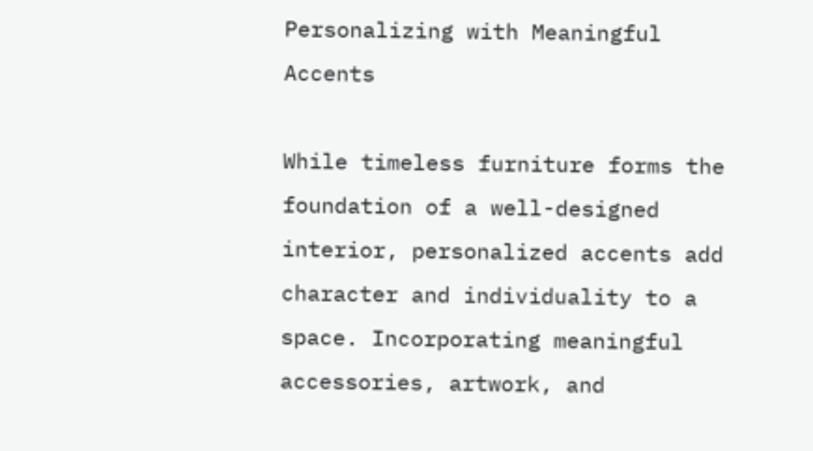Personalizing with Meaningful Accents

While timeless furniture forms the foundation of a well-designed interior, personalized accents add character and individuality to a space. Incorporating meaningful accessories, artwork, and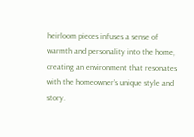heirloom pieces infuses a sense of warmth and personality into the home, creating an environment that resonates with the homeowner’s unique style and story.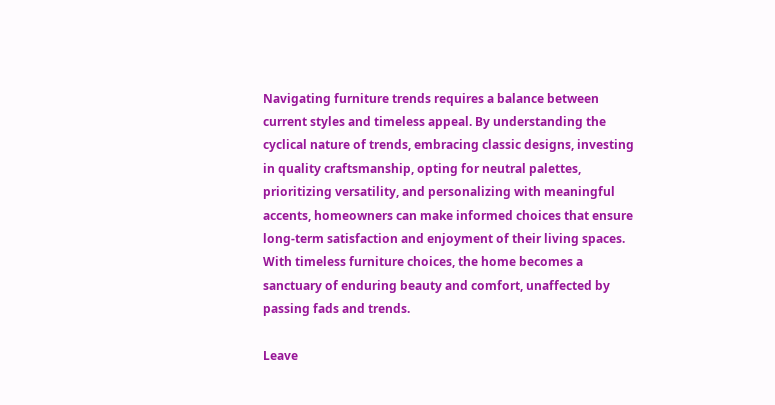Navigating furniture trends requires a balance between current styles and timeless appeal. By understanding the cyclical nature of trends, embracing classic designs, investing in quality craftsmanship, opting for neutral palettes, prioritizing versatility, and personalizing with meaningful accents, homeowners can make informed choices that ensure long-term satisfaction and enjoyment of their living spaces. With timeless furniture choices, the home becomes a sanctuary of enduring beauty and comfort, unaffected by passing fads and trends.

Leave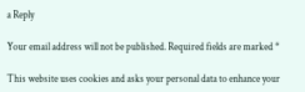a Reply

Your email address will not be published. Required fields are marked *

This website uses cookies and asks your personal data to enhance your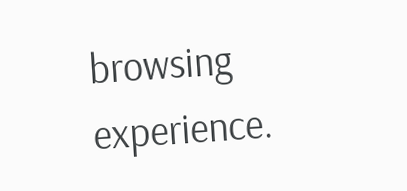browsing experience.